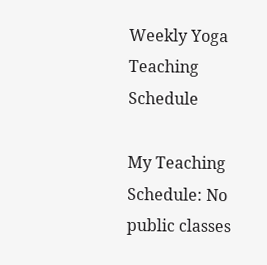Weekly Yoga Teaching Schedule

My Teaching Schedule: No public classes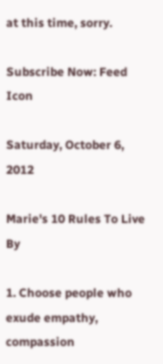at this time, sorry.

Subscribe Now: Feed Icon

Saturday, October 6, 2012

Marie's 10 Rules To Live By

1. Choose people who exude empathy, compassion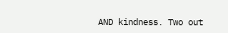AND kindness. Two out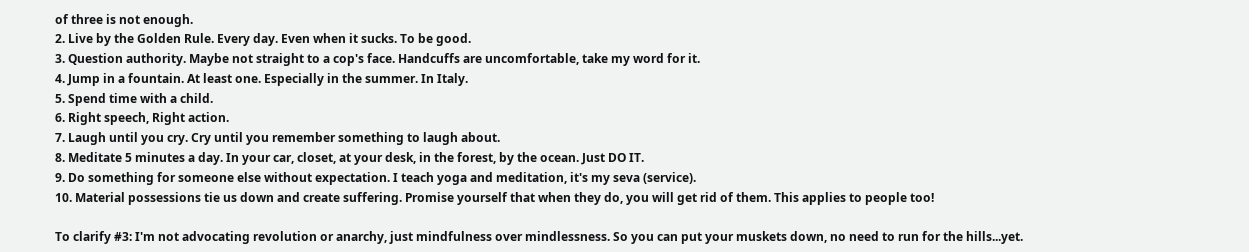of three is not enough.
2. Live by the Golden Rule. Every day. Even when it sucks. To be good.
3. Question authority. Maybe not straight to a cop's face. Handcuffs are uncomfortable, take my word for it.
4. Jump in a fountain. At least one. Especially in the summer. In Italy.
5. Spend time with a child.
6. Right speech, Right action.
7. Laugh until you cry. Cry until you remember something to laugh about.
8. Meditate 5 minutes a day. In your car, closet, at your desk, in the forest, by the ocean. Just DO IT.
9. Do something for someone else without expectation. I teach yoga and meditation, it's my seva (service).
10. Material possessions tie us down and create suffering. Promise yourself that when they do, you will get rid of them. This applies to people too!

To clarify #3: I'm not advocating revolution or anarchy, just mindfulness over mindlessness. So you can put your muskets down, no need to run for the hills...yet.